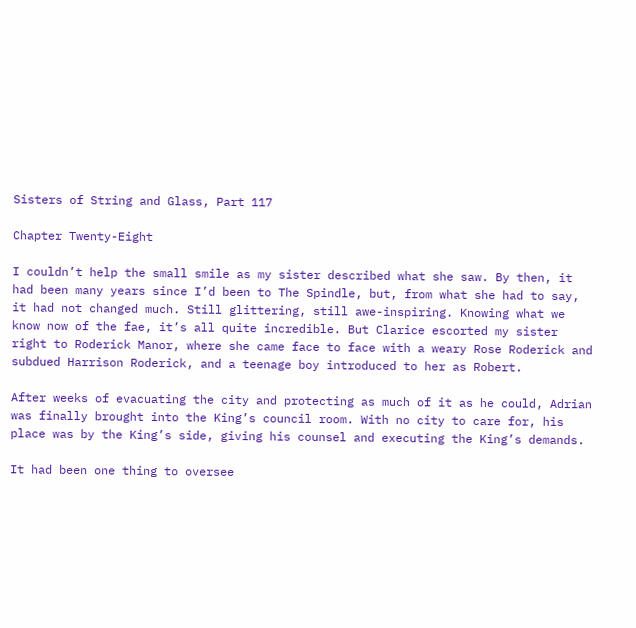Sisters of String and Glass, Part 117

Chapter Twenty-Eight

I couldn’t help the small smile as my sister described what she saw. By then, it had been many years since I’d been to The Spindle, but, from what she had to say, it had not changed much. Still glittering, still awe-inspiring. Knowing what we know now of the fae, it’s all quite incredible. But Clarice escorted my sister right to Roderick Manor, where she came face to face with a weary Rose Roderick and subdued Harrison Roderick, and a teenage boy introduced to her as Robert.

After weeks of evacuating the city and protecting as much of it as he could, Adrian was finally brought into the King’s council room. With no city to care for, his place was by the King’s side, giving his counsel and executing the King’s demands.

It had been one thing to oversee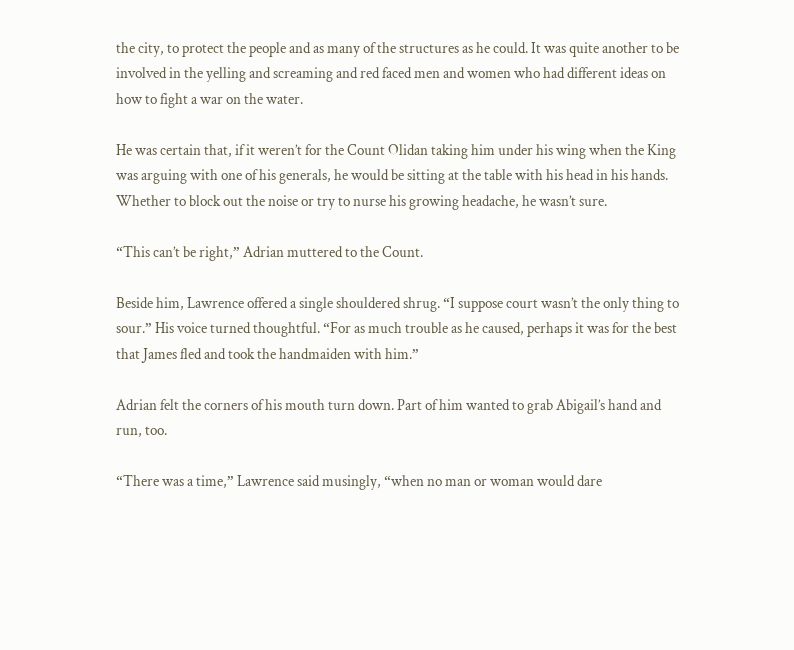the city, to protect the people and as many of the structures as he could. It was quite another to be involved in the yelling and screaming and red faced men and women who had different ideas on how to fight a war on the water.

He was certain that, if it weren’t for the Count Olidan taking him under his wing when the King was arguing with one of his generals, he would be sitting at the table with his head in his hands. Whether to block out the noise or try to nurse his growing headache, he wasn’t sure.

“This can’t be right,” Adrian muttered to the Count.

Beside him, Lawrence offered a single shouldered shrug. “I suppose court wasn’t the only thing to sour.” His voice turned thoughtful. “For as much trouble as he caused, perhaps it was for the best that James fled and took the handmaiden with him.”

Adrian felt the corners of his mouth turn down. Part of him wanted to grab Abigail’s hand and run, too.

“There was a time,” Lawrence said musingly, “when no man or woman would dare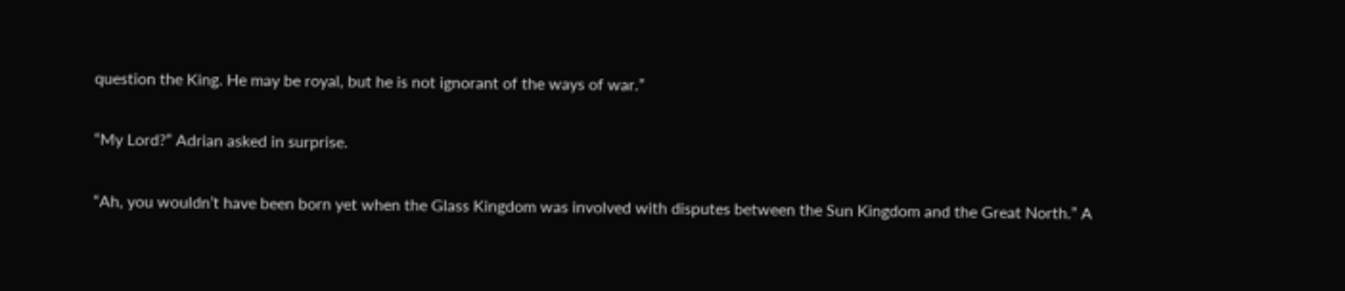question the King. He may be royal, but he is not ignorant of the ways of war.”

“My Lord?” Adrian asked in surprise.

“Ah, you wouldn’t have been born yet when the Glass Kingdom was involved with disputes between the Sun Kingdom and the Great North.” A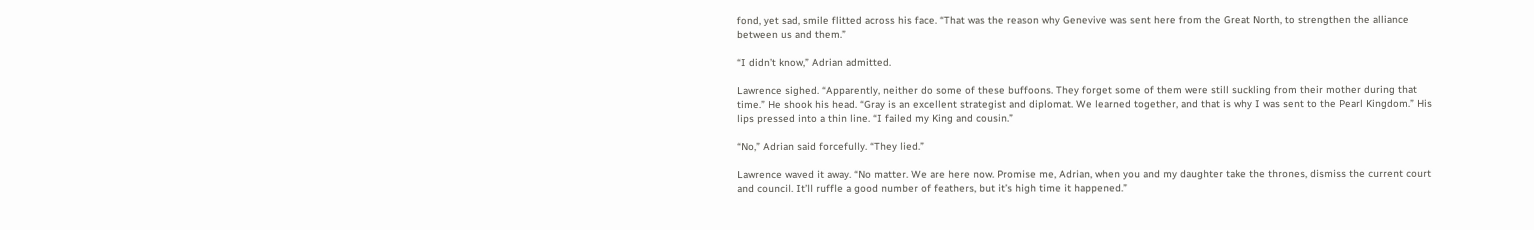fond, yet sad, smile flitted across his face. “That was the reason why Genevive was sent here from the Great North, to strengthen the alliance between us and them.”

“I didn’t know,” Adrian admitted.

Lawrence sighed. “Apparently, neither do some of these buffoons. They forget some of them were still suckling from their mother during that time.” He shook his head. “Gray is an excellent strategist and diplomat. We learned together, and that is why I was sent to the Pearl Kingdom.” His lips pressed into a thin line. “I failed my King and cousin.”

“No,” Adrian said forcefully. “They lied.”

Lawrence waved it away. “No matter. We are here now. Promise me, Adrian, when you and my daughter take the thrones, dismiss the current court and council. It’ll ruffle a good number of feathers, but it’s high time it happened.”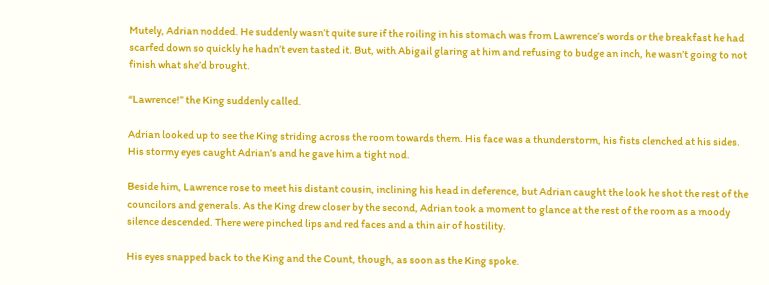Mutely, Adrian nodded. He suddenly wasn’t quite sure if the roiling in his stomach was from Lawrence’s words or the breakfast he had scarfed down so quickly he hadn’t even tasted it. But, with Abigail glaring at him and refusing to budge an inch, he wasn’t going to not finish what she’d brought.

“Lawrence!” the King suddenly called.

Adrian looked up to see the King striding across the room towards them. His face was a thunderstorm, his fists clenched at his sides. His stormy eyes caught Adrian’s and he gave him a tight nod.

Beside him, Lawrence rose to meet his distant cousin, inclining his head in deference, but Adrian caught the look he shot the rest of the councilors and generals. As the King drew closer by the second, Adrian took a moment to glance at the rest of the room as a moody silence descended. There were pinched lips and red faces and a thin air of hostility.

His eyes snapped back to the King and the Count, though, as soon as the King spoke.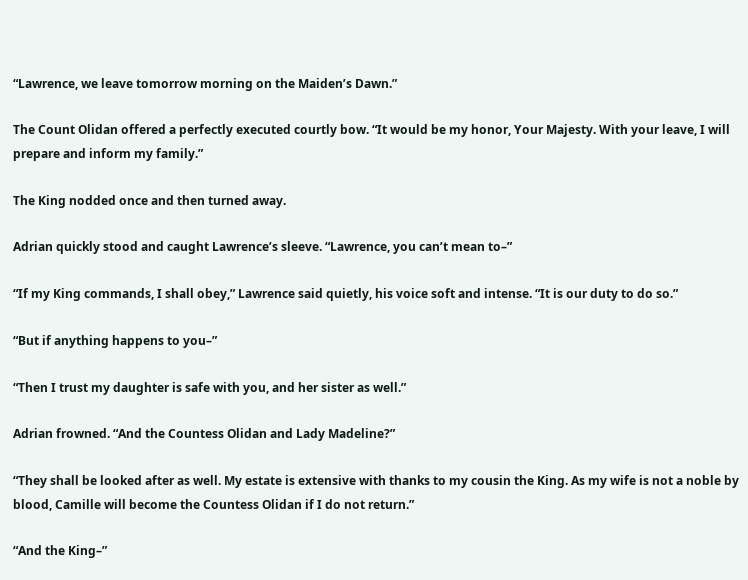“Lawrence, we leave tomorrow morning on the Maiden’s Dawn.”

The Count Olidan offered a perfectly executed courtly bow. “It would be my honor, Your Majesty. With your leave, I will prepare and inform my family.”

The King nodded once and then turned away.

Adrian quickly stood and caught Lawrence’s sleeve. “Lawrence, you can’t mean to–”

“If my King commands, I shall obey,” Lawrence said quietly, his voice soft and intense. “It is our duty to do so.”

“But if anything happens to you–”

“Then I trust my daughter is safe with you, and her sister as well.”

Adrian frowned. “And the Countess Olidan and Lady Madeline?”

“They shall be looked after as well. My estate is extensive with thanks to my cousin the King. As my wife is not a noble by blood, Camille will become the Countess Olidan if I do not return.”

“And the King–”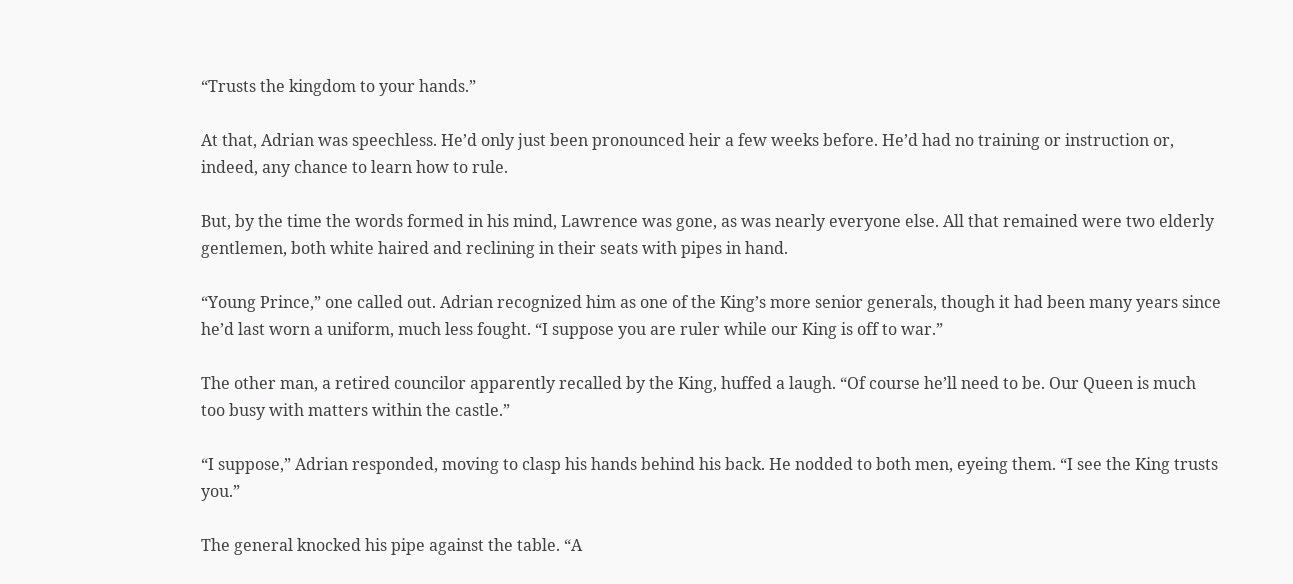“Trusts the kingdom to your hands.”

At that, Adrian was speechless. He’d only just been pronounced heir a few weeks before. He’d had no training or instruction or, indeed, any chance to learn how to rule.

But, by the time the words formed in his mind, Lawrence was gone, as was nearly everyone else. All that remained were two elderly gentlemen, both white haired and reclining in their seats with pipes in hand.

“Young Prince,” one called out. Adrian recognized him as one of the King’s more senior generals, though it had been many years since he’d last worn a uniform, much less fought. “I suppose you are ruler while our King is off to war.”

The other man, a retired councilor apparently recalled by the King, huffed a laugh. “Of course he’ll need to be. Our Queen is much too busy with matters within the castle.”

“I suppose,” Adrian responded, moving to clasp his hands behind his back. He nodded to both men, eyeing them. “I see the King trusts you.”

The general knocked his pipe against the table. “A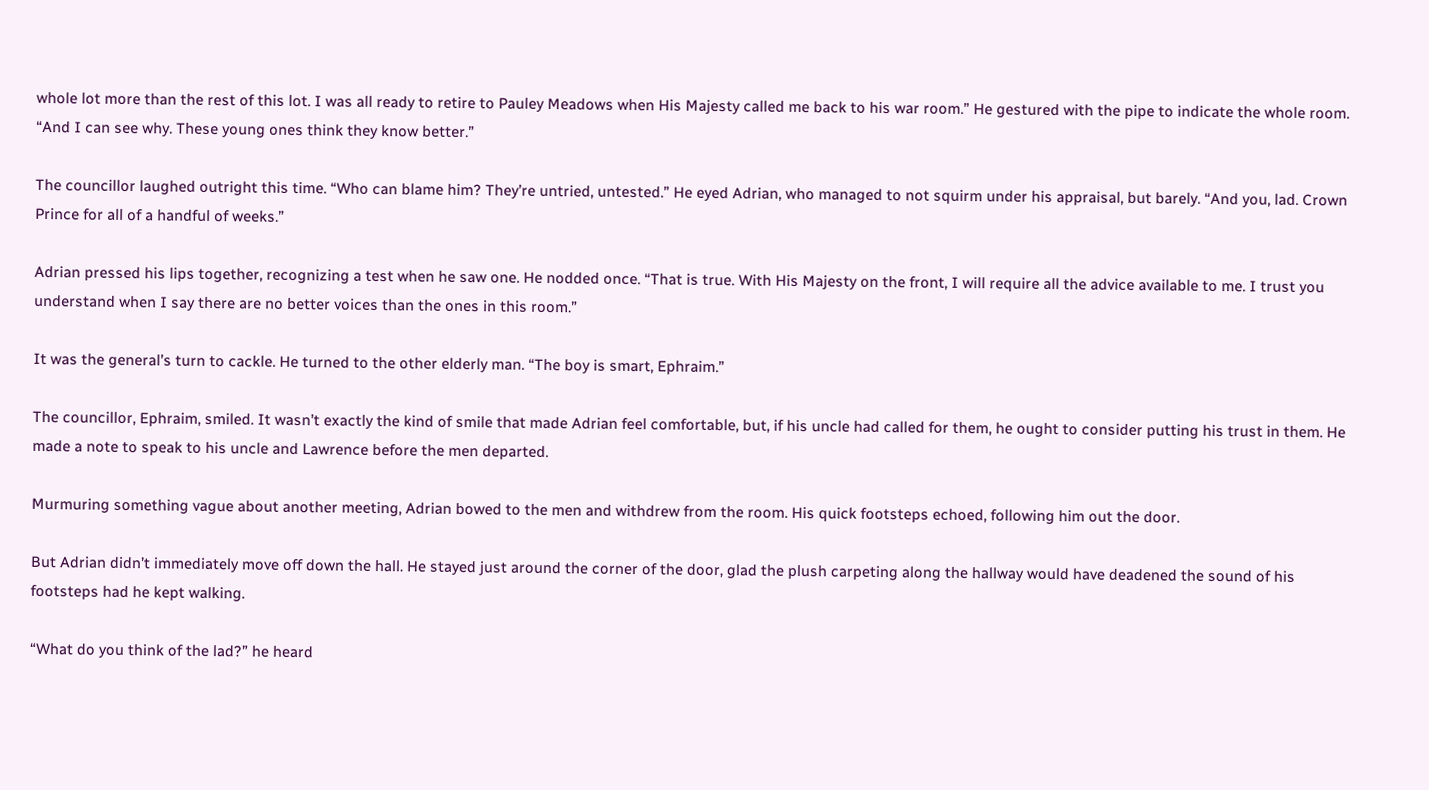whole lot more than the rest of this lot. I was all ready to retire to Pauley Meadows when His Majesty called me back to his war room.” He gestured with the pipe to indicate the whole room. “And I can see why. These young ones think they know better.”

The councillor laughed outright this time. “Who can blame him? They’re untried, untested.” He eyed Adrian, who managed to not squirm under his appraisal, but barely. “And you, lad. Crown Prince for all of a handful of weeks.”

Adrian pressed his lips together, recognizing a test when he saw one. He nodded once. “That is true. With His Majesty on the front, I will require all the advice available to me. I trust you understand when I say there are no better voices than the ones in this room.”

It was the general’s turn to cackle. He turned to the other elderly man. “The boy is smart, Ephraim.”

The councillor, Ephraim, smiled. It wasn’t exactly the kind of smile that made Adrian feel comfortable, but, if his uncle had called for them, he ought to consider putting his trust in them. He made a note to speak to his uncle and Lawrence before the men departed.

Murmuring something vague about another meeting, Adrian bowed to the men and withdrew from the room. His quick footsteps echoed, following him out the door.

But Adrian didn’t immediately move off down the hall. He stayed just around the corner of the door, glad the plush carpeting along the hallway would have deadened the sound of his footsteps had he kept walking.

“What do you think of the lad?” he heard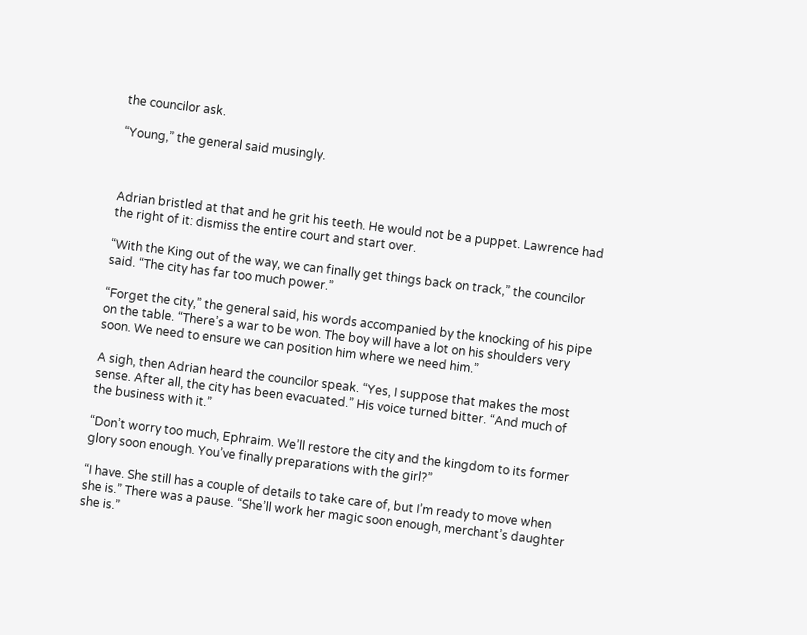the councilor ask.

“Young,” the general said musingly.



Adrian bristled at that and he grit his teeth. He would not be a puppet. Lawrence had the right of it: dismiss the entire court and start over.

“With the King out of the way, we can finally get things back on track,” the councilor said. “The city has far too much power.”

“Forget the city,” the general said, his words accompanied by the knocking of his pipe on the table. “There’s a war to be won. The boy will have a lot on his shoulders very soon. We need to ensure we can position him where we need him.”

A sigh, then Adrian heard the councilor speak. “Yes, I suppose that makes the most sense. After all, the city has been evacuated.” His voice turned bitter. “And much of the business with it.”

“Don’t worry too much, Ephraim. We’ll restore the city and the kingdom to its former glory soon enough. You’ve finally preparations with the girl?”

“I have. She still has a couple of details to take care of, but I’m ready to move when she is.” There was a pause. “She’ll work her magic soon enough, merchant’s daughter she is.”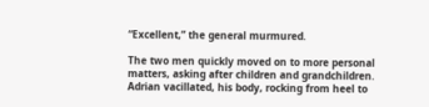“Excellent,” the general murmured.

The two men quickly moved on to more personal matters, asking after children and grandchildren. Adrian vacillated, his body, rocking from heel to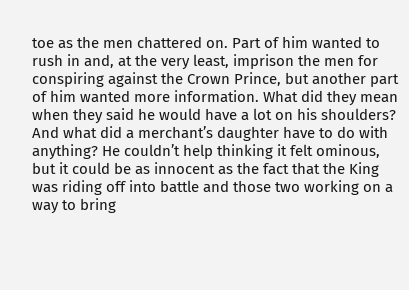toe as the men chattered on. Part of him wanted to rush in and, at the very least, imprison the men for conspiring against the Crown Prince, but another part of him wanted more information. What did they mean when they said he would have a lot on his shoulders? And what did a merchant’s daughter have to do with anything? He couldn’t help thinking it felt ominous, but it could be as innocent as the fact that the King was riding off into battle and those two working on a way to bring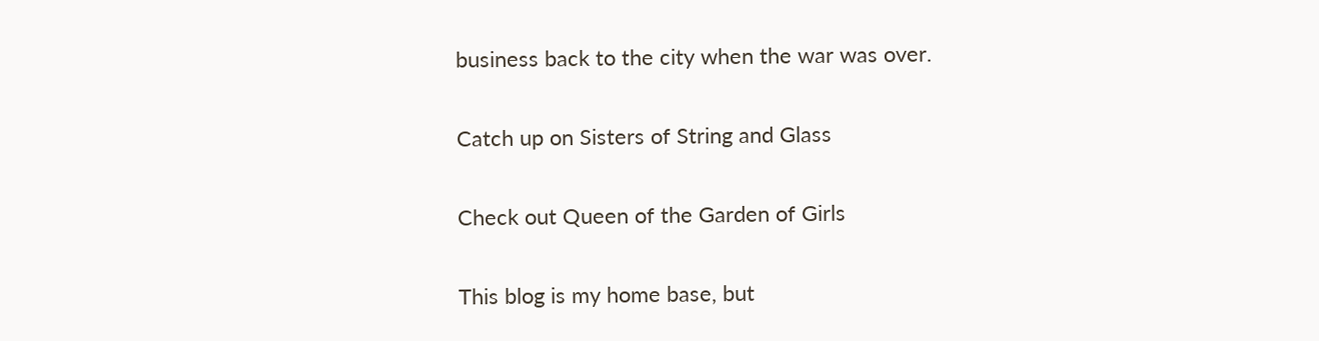business back to the city when the war was over.

Catch up on Sisters of String and Glass

Check out Queen of the Garden of Girls

This blog is my home base, but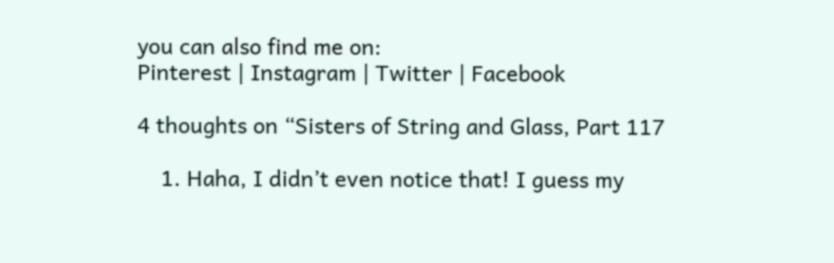you can also find me on:
Pinterest | Instagram | Twitter | Facebook

4 thoughts on “Sisters of String and Glass, Part 117

    1. Haha, I didn’t even notice that! I guess my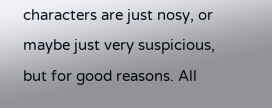characters are just nosy, or maybe just very suspicious, but for good reasons. All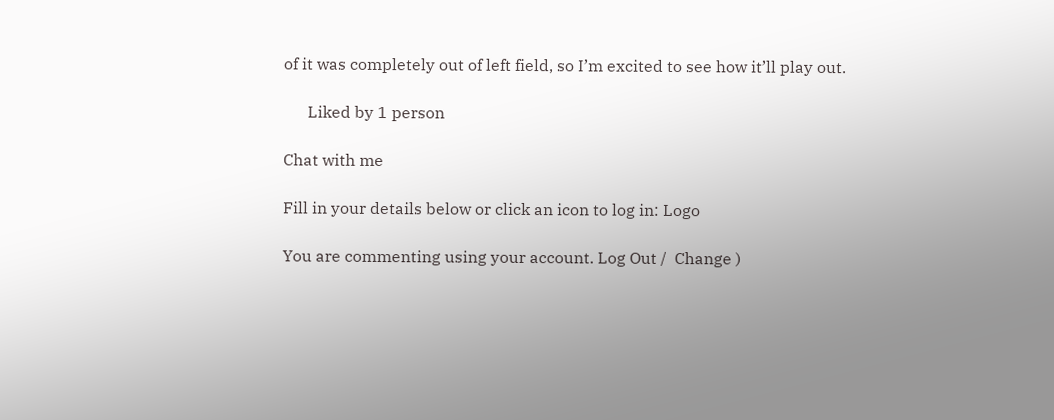of it was completely out of left field, so I’m excited to see how it’ll play out.

      Liked by 1 person

Chat with me

Fill in your details below or click an icon to log in: Logo

You are commenting using your account. Log Out /  Change )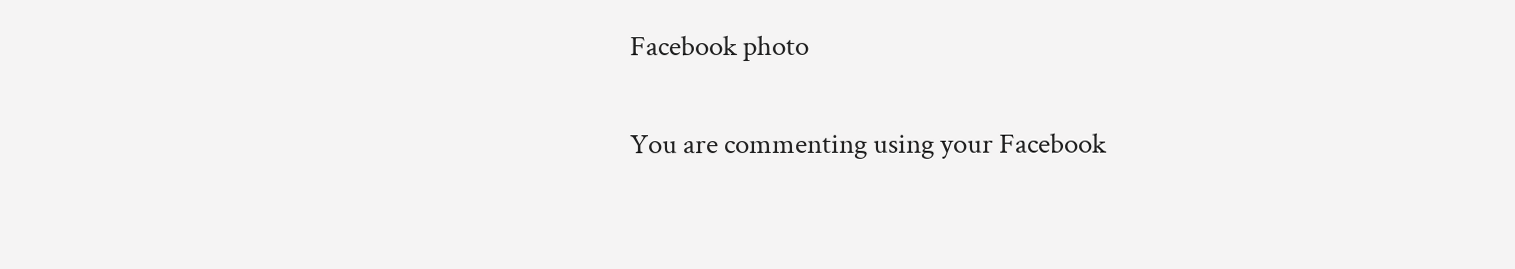Facebook photo

You are commenting using your Facebook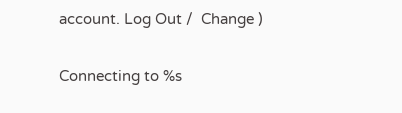account. Log Out /  Change )

Connecting to %s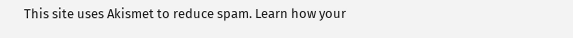This site uses Akismet to reduce spam. Learn how your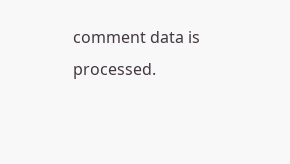comment data is processed.